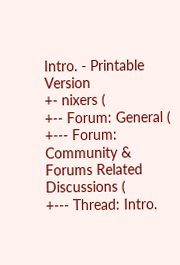Intro. - Printable Version
+- nixers (
+-- Forum: General (
+--- Forum: Community & Forums Related Discussions (
+--- Thread: Intro.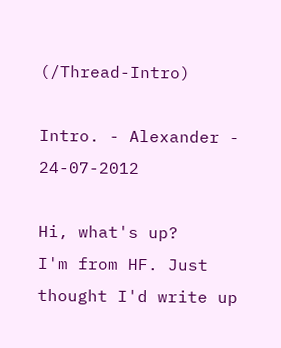(/Thread-Intro)

Intro. - Alexander - 24-07-2012

Hi, what's up?
I'm from HF. Just thought I'd write up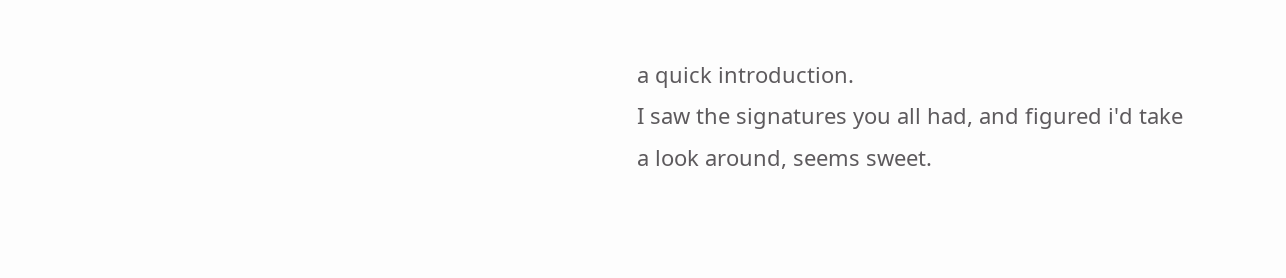a quick introduction.
I saw the signatures you all had, and figured i'd take a look around, seems sweet.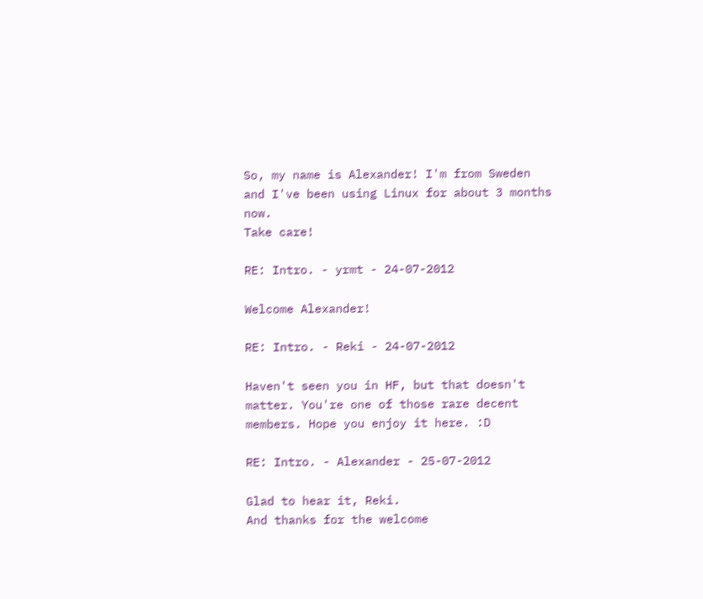So, my name is Alexander! I'm from Sweden and I've been using Linux for about 3 months now.
Take care!

RE: Intro. - yrmt - 24-07-2012

Welcome Alexander!

RE: Intro. - Reki - 24-07-2012

Haven't seen you in HF, but that doesn't matter. You're one of those rare decent members. Hope you enjoy it here. :D

RE: Intro. - Alexander - 25-07-2012

Glad to hear it, Reki.
And thanks for the welcome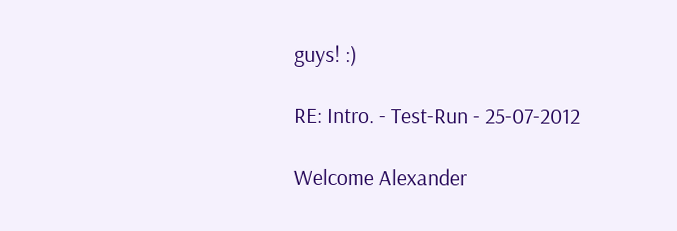guys! :)

RE: Intro. - Test-Run - 25-07-2012

Welcome Alexander